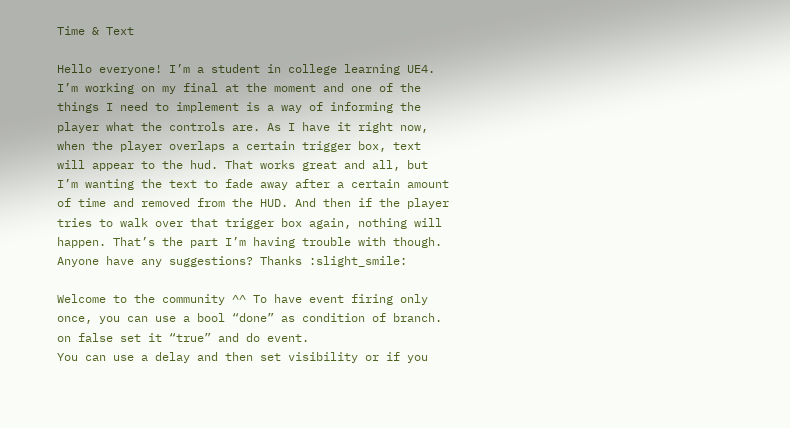Time & Text

Hello everyone! I’m a student in college learning UE4. I’m working on my final at the moment and one of the things I need to implement is a way of informing the player what the controls are. As I have it right now, when the player overlaps a certain trigger box, text will appear to the hud. That works great and all, but I’m wanting the text to fade away after a certain amount of time and removed from the HUD. And then if the player tries to walk over that trigger box again, nothing will happen. That’s the part I’m having trouble with though. Anyone have any suggestions? Thanks :slight_smile:

Welcome to the community ^^ To have event firing only once, you can use a bool “done” as condition of branch. on false set it “true” and do event.
You can use a delay and then set visibility or if you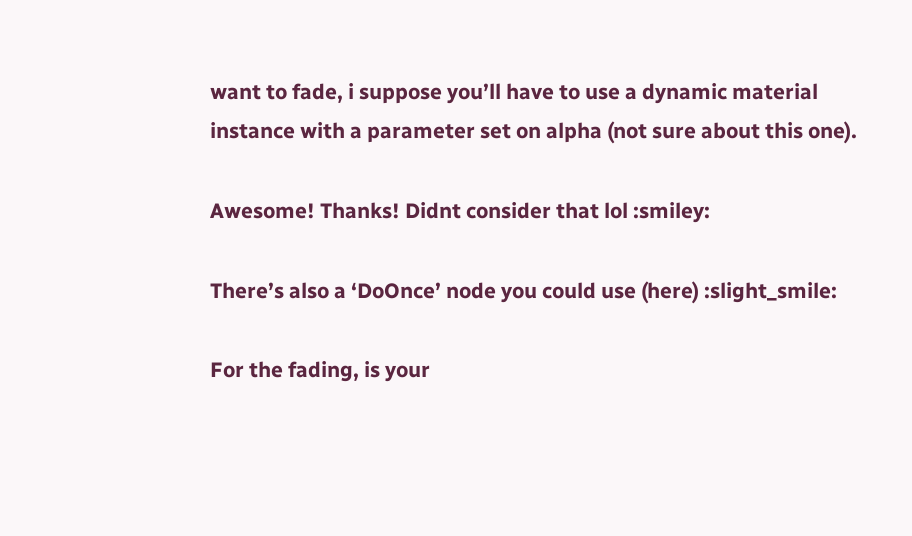want to fade, i suppose you’ll have to use a dynamic material instance with a parameter set on alpha (not sure about this one).

Awesome! Thanks! Didnt consider that lol :smiley:

There’s also a ‘DoOnce’ node you could use (here) :slight_smile:

For the fading, is your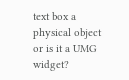text box a physical object or is it a UMG widget?